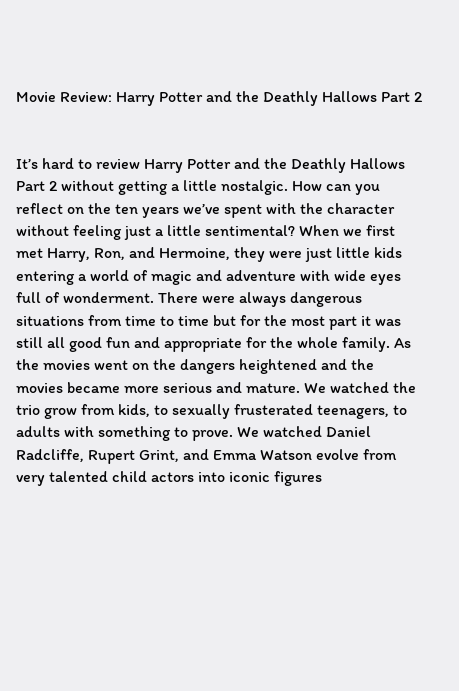Movie Review: Harry Potter and the Deathly Hallows Part 2


It’s hard to review Harry Potter and the Deathly Hallows Part 2 without getting a little nostalgic. How can you reflect on the ten years we’ve spent with the character without feeling just a little sentimental? When we first met Harry, Ron, and Hermoine, they were just little kids entering a world of magic and adventure with wide eyes full of wonderment. There were always dangerous situations from time to time but for the most part it was still all good fun and appropriate for the whole family. As the movies went on the dangers heightened and the movies became more serious and mature. We watched the trio grow from kids, to sexually frusterated teenagers, to adults with something to prove. We watched Daniel Radcliffe, Rupert Grint, and Emma Watson evolve from very talented child actors into iconic figures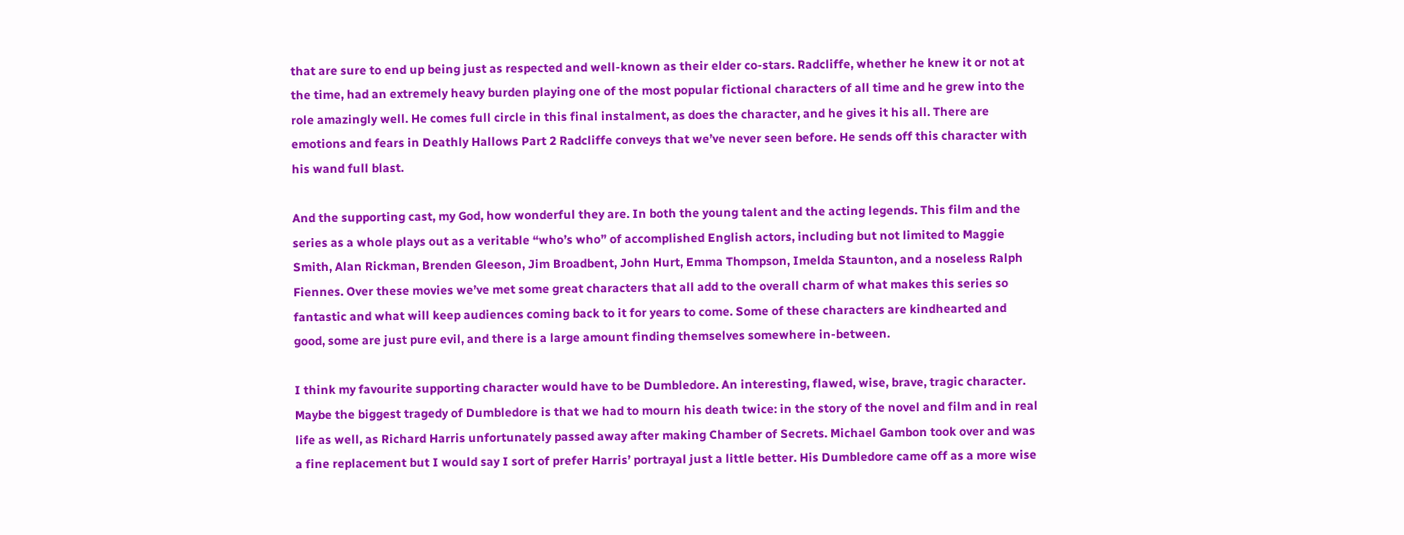that are sure to end up being just as respected and well-known as their elder co-stars. Radcliffe, whether he knew it or not at the time, had an extremely heavy burden playing one of the most popular fictional characters of all time and he grew into the role amazingly well. He comes full circle in this final instalment, as does the character, and he gives it his all. There are emotions and fears in Deathly Hallows Part 2 Radcliffe conveys that we’ve never seen before. He sends off this character with his wand full blast.

And the supporting cast, my God, how wonderful they are. In both the young talent and the acting legends. This film and the series as a whole plays out as a veritable “who’s who” of accomplished English actors, including but not limited to Maggie Smith, Alan Rickman, Brenden Gleeson, Jim Broadbent, John Hurt, Emma Thompson, Imelda Staunton, and a noseless Ralph Fiennes. Over these movies we’ve met some great characters that all add to the overall charm of what makes this series so fantastic and what will keep audiences coming back to it for years to come. Some of these characters are kindhearted and good, some are just pure evil, and there is a large amount finding themselves somewhere in-between.

I think my favourite supporting character would have to be Dumbledore. An interesting, flawed, wise, brave, tragic character. Maybe the biggest tragedy of Dumbledore is that we had to mourn his death twice: in the story of the novel and film and in real life as well, as Richard Harris unfortunately passed away after making Chamber of Secrets. Michael Gambon took over and was a fine replacement but I would say I sort of prefer Harris’ portrayal just a little better. His Dumbledore came off as a more wise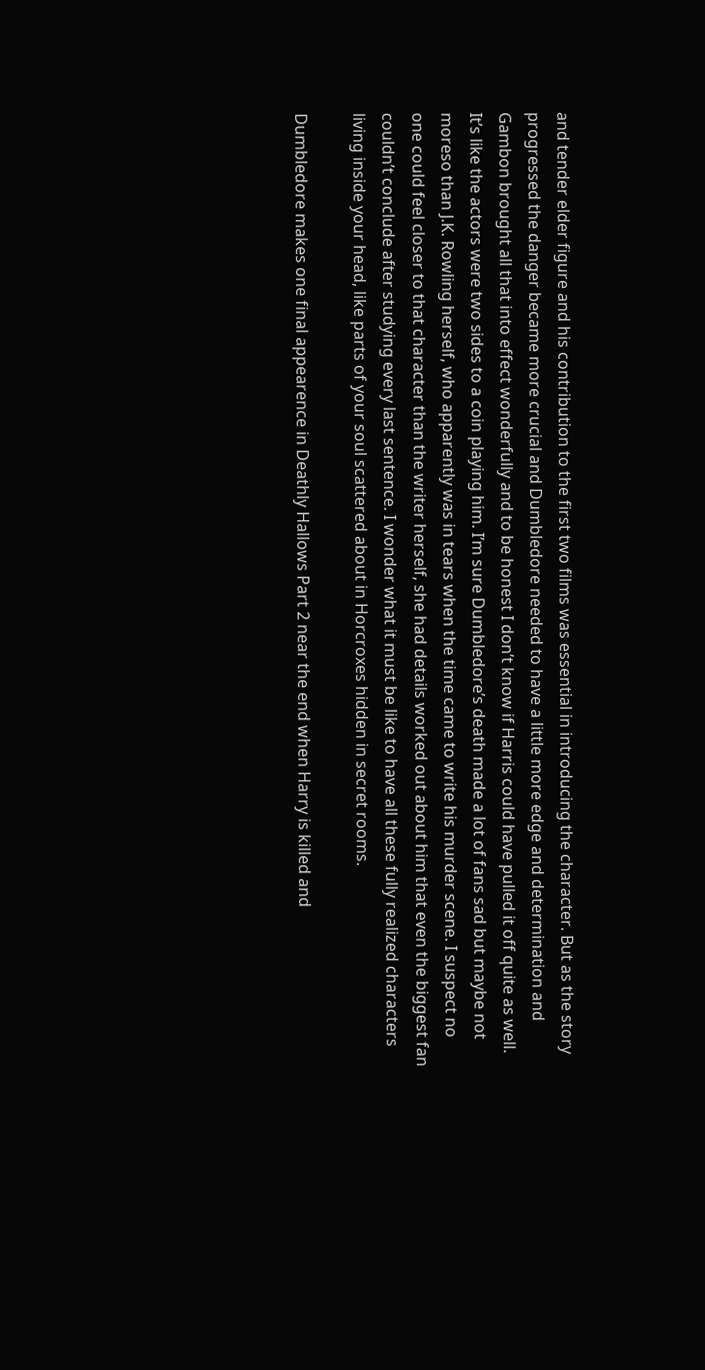and tender elder figure and his contribution to the first two films was essential in introducing the character. But as the story progressed the danger became more crucial and Dumbledore needed to have a little more edge and determination and Gambon brought all that into effect wonderfully and to be honest I don’t know if Harris could have pulled it off quite as well. It’s like the actors were two sides to a coin playing him. I’m sure Dumbledore’s death made a lot of fans sad but maybe not moreso than J.K. Rowling herself, who apparently was in tears when the time came to write his murder scene. I suspect no one could feel closer to that character than the writer herself, she had details worked out about him that even the biggest fan couldn’t conclude after studying every last sentence. I wonder what it must be like to have all these fully realized characters living inside your head, like parts of your soul scattered about in Horcroxes hidden in secret rooms.

Dumbledore makes one final appearence in Deathly Hallows Part 2 near the end when Harry is killed and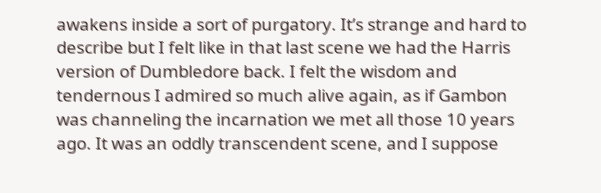awakens inside a sort of purgatory. It’s strange and hard to describe but I felt like in that last scene we had the Harris version of Dumbledore back. I felt the wisdom and tendernous I admired so much alive again, as if Gambon was channeling the incarnation we met all those 10 years ago. It was an oddly transcendent scene, and I suppose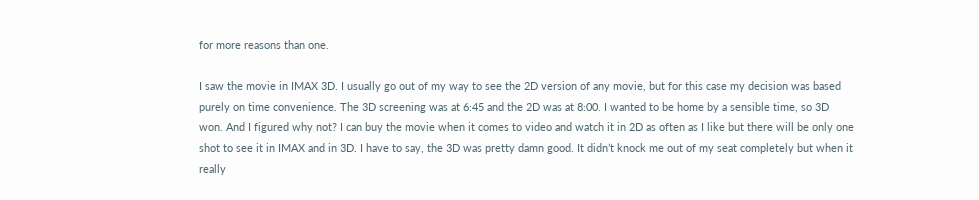for more reasons than one.

I saw the movie in IMAX 3D. I usually go out of my way to see the 2D version of any movie, but for this case my decision was based purely on time convenience. The 3D screening was at 6:45 and the 2D was at 8:00. I wanted to be home by a sensible time, so 3D won. And I figured why not? I can buy the movie when it comes to video and watch it in 2D as often as I like but there will be only one shot to see it in IMAX and in 3D. I have to say, the 3D was pretty damn good. It didn’t knock me out of my seat completely but when it really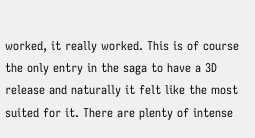worked, it really worked. This is of course the only entry in the saga to have a 3D release and naturally it felt like the most suited for it. There are plenty of intense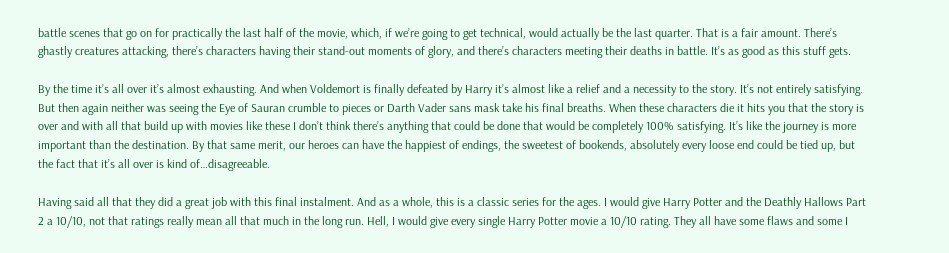battle scenes that go on for practically the last half of the movie, which, if we’re going to get technical, would actually be the last quarter. That is a fair amount. There’s ghastly creatures attacking, there’s characters having their stand-out moments of glory, and there’s characters meeting their deaths in battle. It’s as good as this stuff gets.

By the time it’s all over it’s almost exhausting. And when Voldemort is finally defeated by Harry it’s almost like a relief and a necessity to the story. It’s not entirely satisfying. But then again neither was seeing the Eye of Sauran crumble to pieces or Darth Vader sans mask take his final breaths. When these characters die it hits you that the story is over and with all that build up with movies like these I don’t think there’s anything that could be done that would be completely 100% satisfying. It’s like the journey is more important than the destination. By that same merit, our heroes can have the happiest of endings, the sweetest of bookends, absolutely every loose end could be tied up, but the fact that it’s all over is kind of…disagreeable.

Having said all that they did a great job with this final instalment. And as a whole, this is a classic series for the ages. I would give Harry Potter and the Deathly Hallows Part 2 a 10/10, not that ratings really mean all that much in the long run. Hell, I would give every single Harry Potter movie a 10/10 rating. They all have some flaws and some I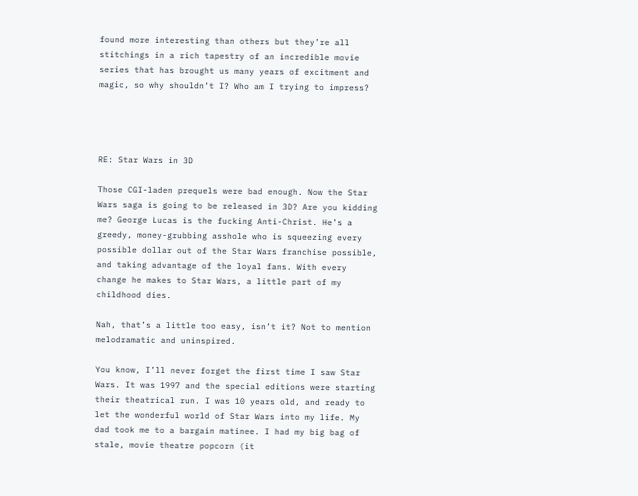found more interesting than others but they’re all stitchings in a rich tapestry of an incredible movie series that has brought us many years of excitment and magic, so why shouldn’t I? Who am I trying to impress?




RE: Star Wars in 3D

Those CGI-laden prequels were bad enough. Now the Star Wars saga is going to be released in 3D? Are you kidding me? George Lucas is the fucking Anti-Christ. He’s a greedy, money-grubbing asshole who is squeezing every possible dollar out of the Star Wars franchise possible, and taking advantage of the loyal fans. With every change he makes to Star Wars, a little part of my childhood dies.

Nah, that’s a little too easy, isn’t it? Not to mention melodramatic and uninspired.

You know, I’ll never forget the first time I saw Star Wars. It was 1997 and the special editions were starting their theatrical run. I was 10 years old, and ready to let the wonderful world of Star Wars into my life. My dad took me to a bargain matinee. I had my big bag of stale, movie theatre popcorn (it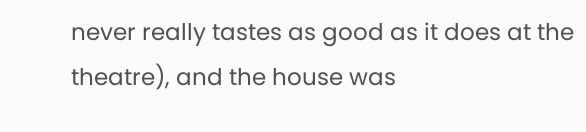never really tastes as good as it does at the theatre), and the house was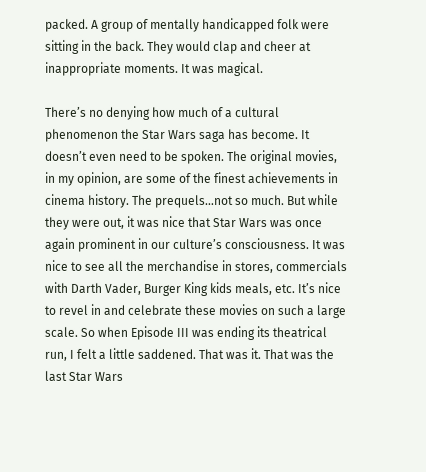packed. A group of mentally handicapped folk were sitting in the back. They would clap and cheer at inappropriate moments. It was magical.

There’s no denying how much of a cultural phenomenon the Star Wars saga has become. It doesn’t even need to be spoken. The original movies, in my opinion, are some of the finest achievements in cinema history. The prequels…not so much. But while they were out, it was nice that Star Wars was once again prominent in our culture’s consciousness. It was nice to see all the merchandise in stores, commercials with Darth Vader, Burger King kids meals, etc. It’s nice to revel in and celebrate these movies on such a large scale. So when Episode III was ending its theatrical run, I felt a little saddened. That was it. That was the last Star Wars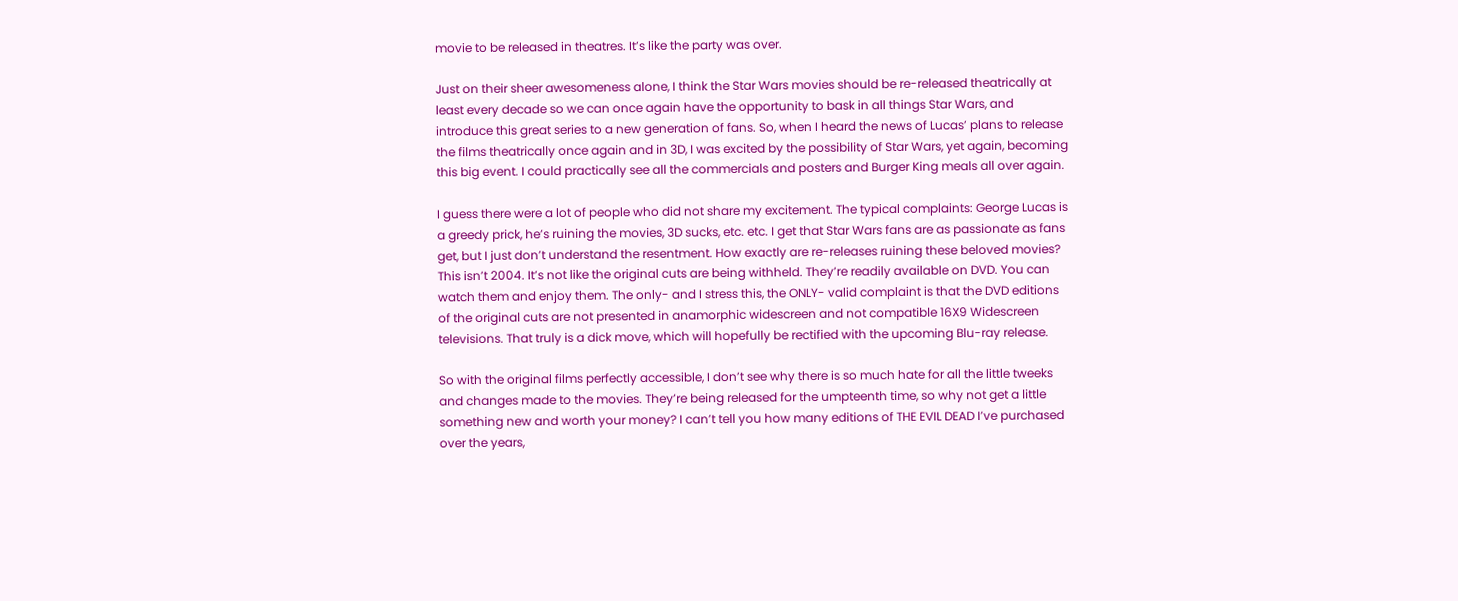movie to be released in theatres. It’s like the party was over.

Just on their sheer awesomeness alone, I think the Star Wars movies should be re-released theatrically at least every decade so we can once again have the opportunity to bask in all things Star Wars, and introduce this great series to a new generation of fans. So, when I heard the news of Lucas’ plans to release the films theatrically once again and in 3D, I was excited by the possibility of Star Wars, yet again, becoming this big event. I could practically see all the commercials and posters and Burger King meals all over again.

I guess there were a lot of people who did not share my excitement. The typical complaints: George Lucas is a greedy prick, he’s ruining the movies, 3D sucks, etc. etc. I get that Star Wars fans are as passionate as fans get, but I just don’t understand the resentment. How exactly are re-releases ruining these beloved movies? This isn’t 2004. It’s not like the original cuts are being withheld. They’re readily available on DVD. You can watch them and enjoy them. The only- and I stress this, the ONLY- valid complaint is that the DVD editions of the original cuts are not presented in anamorphic widescreen and not compatible 16X9 Widescreen televisions. That truly is a dick move, which will hopefully be rectified with the upcoming Blu-ray release.

So with the original films perfectly accessible, I don’t see why there is so much hate for all the little tweeks and changes made to the movies. They’re being released for the umpteenth time, so why not get a little something new and worth your money? I can’t tell you how many editions of THE EVIL DEAD I’ve purchased over the years,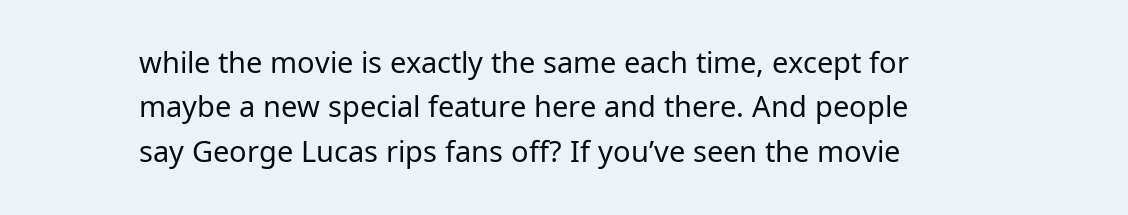while the movie is exactly the same each time, except for maybe a new special feature here and there. And people say George Lucas rips fans off? If you’ve seen the movie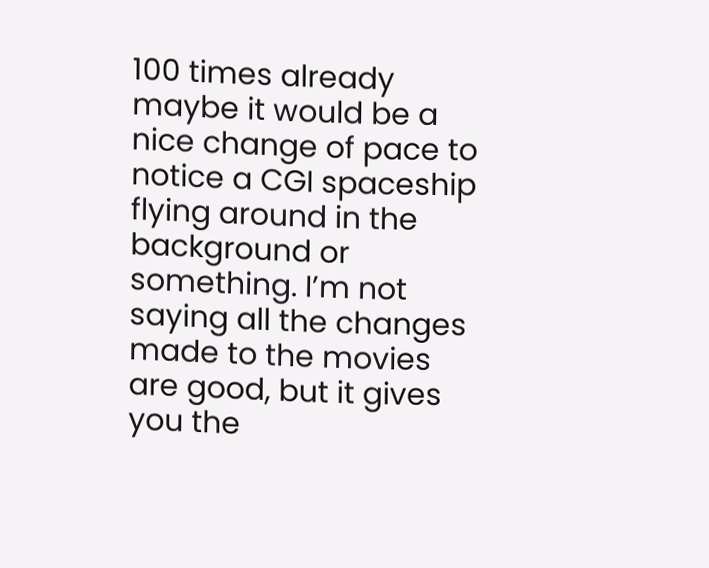100 times already maybe it would be a nice change of pace to notice a CGI spaceship flying around in the background or something. I’m not saying all the changes made to the movies are good, but it gives you the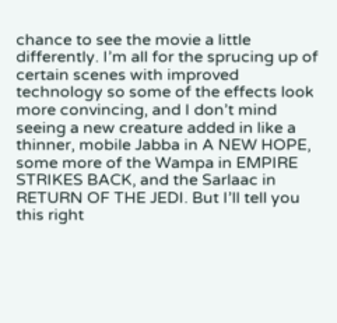chance to see the movie a little differently. I’m all for the sprucing up of certain scenes with improved technology so some of the effects look more convincing, and I don’t mind seeing a new creature added in like a thinner, mobile Jabba in A NEW HOPE, some more of the Wampa in EMPIRE STRIKES BACK, and the Sarlaac in RETURN OF THE JEDI. But I’ll tell you this right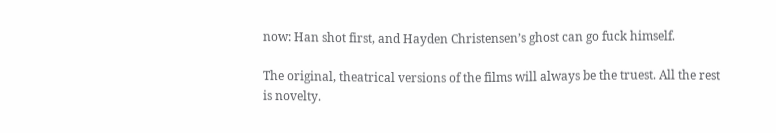now: Han shot first, and Hayden Christensen’s ghost can go fuck himself.

The original, theatrical versions of the films will always be the truest. All the rest is novelty.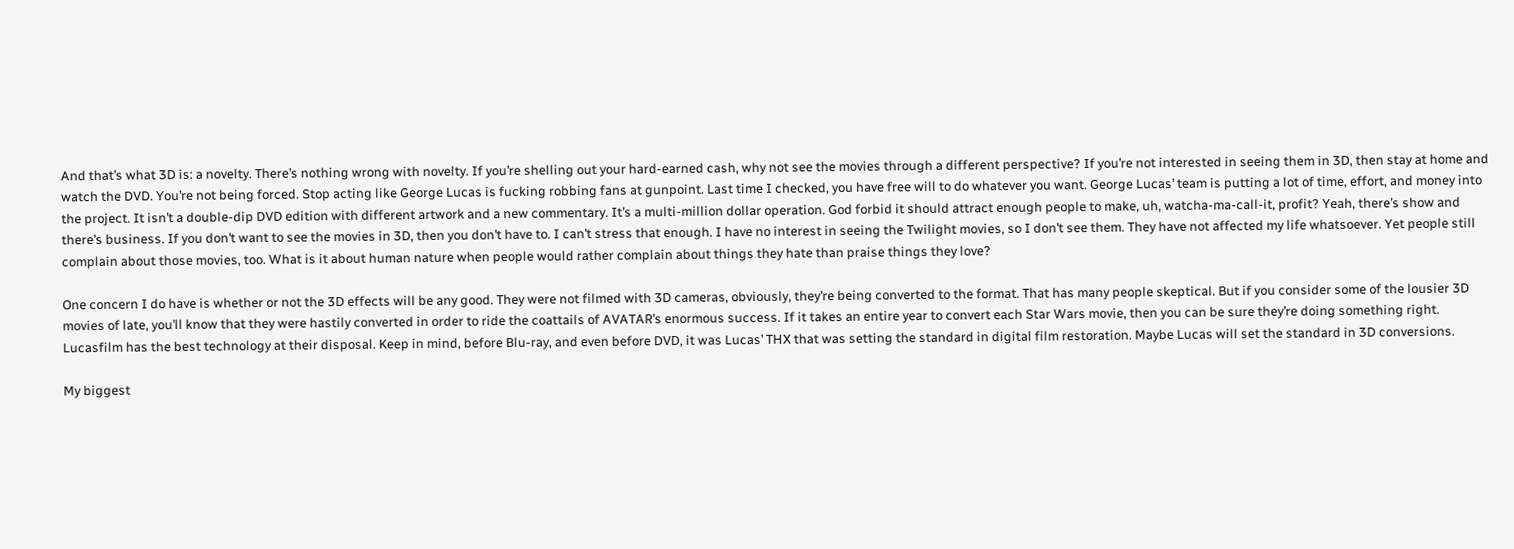And that’s what 3D is: a novelty. There’s nothing wrong with novelty. If you’re shelling out your hard-earned cash, why not see the movies through a different perspective? If you’re not interested in seeing them in 3D, then stay at home and watch the DVD. You’re not being forced. Stop acting like George Lucas is fucking robbing fans at gunpoint. Last time I checked, you have free will to do whatever you want. George Lucas’ team is putting a lot of time, effort, and money into the project. It isn’t a double-dip DVD edition with different artwork and a new commentary. It’s a multi-million dollar operation. God forbid it should attract enough people to make, uh, watcha-ma-call-it, profit? Yeah, there’s show and there’s business. If you don’t want to see the movies in 3D, then you don’t have to. I can’t stress that enough. I have no interest in seeing the Twilight movies, so I don’t see them. They have not affected my life whatsoever. Yet people still complain about those movies, too. What is it about human nature when people would rather complain about things they hate than praise things they love?

One concern I do have is whether or not the 3D effects will be any good. They were not filmed with 3D cameras, obviously, they’re being converted to the format. That has many people skeptical. But if you consider some of the lousier 3D movies of late, you’ll know that they were hastily converted in order to ride the coattails of AVATAR’s enormous success. If it takes an entire year to convert each Star Wars movie, then you can be sure they’re doing something right. Lucasfilm has the best technology at their disposal. Keep in mind, before Blu-ray, and even before DVD, it was Lucas’ THX that was setting the standard in digital film restoration. Maybe Lucas will set the standard in 3D conversions.

My biggest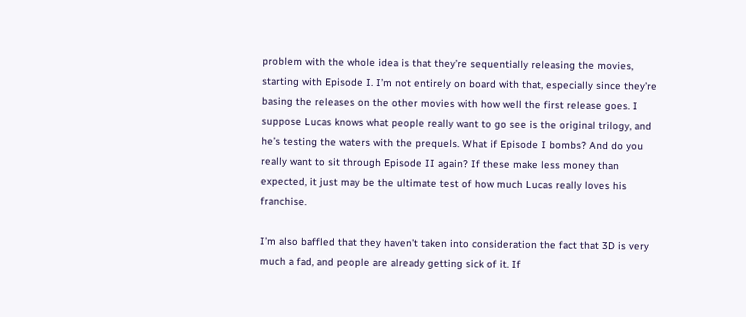problem with the whole idea is that they’re sequentially releasing the movies, starting with Episode I. I’m not entirely on board with that, especially since they’re basing the releases on the other movies with how well the first release goes. I suppose Lucas knows what people really want to go see is the original trilogy, and he’s testing the waters with the prequels. What if Episode I bombs? And do you really want to sit through Episode II again? If these make less money than expected, it just may be the ultimate test of how much Lucas really loves his franchise.

I’m also baffled that they haven’t taken into consideration the fact that 3D is very much a fad, and people are already getting sick of it. If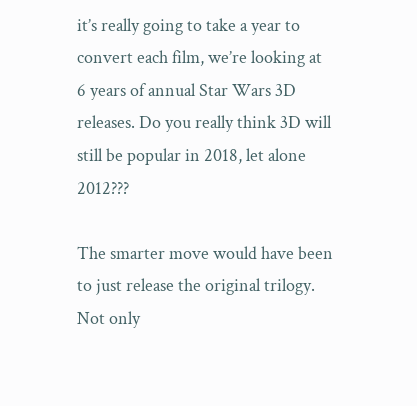it’s really going to take a year to convert each film, we’re looking at 6 years of annual Star Wars 3D releases. Do you really think 3D will still be popular in 2018, let alone 2012???

The smarter move would have been to just release the original trilogy. Not only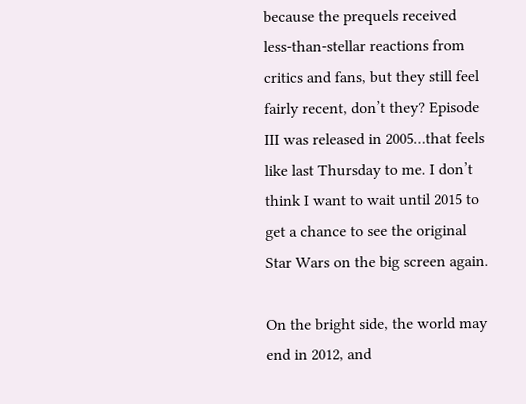because the prequels received less-than-stellar reactions from critics and fans, but they still feel fairly recent, don’t they? Episode III was released in 2005…that feels like last Thursday to me. I don’t think I want to wait until 2015 to get a chance to see the original Star Wars on the big screen again.

On the bright side, the world may end in 2012, and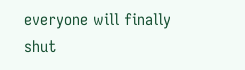everyone will finally shut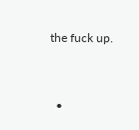the fuck up.


  •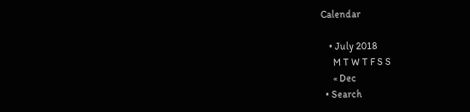Calendar

    • July 2018
      M T W T F S S
      « Dec
  • Search